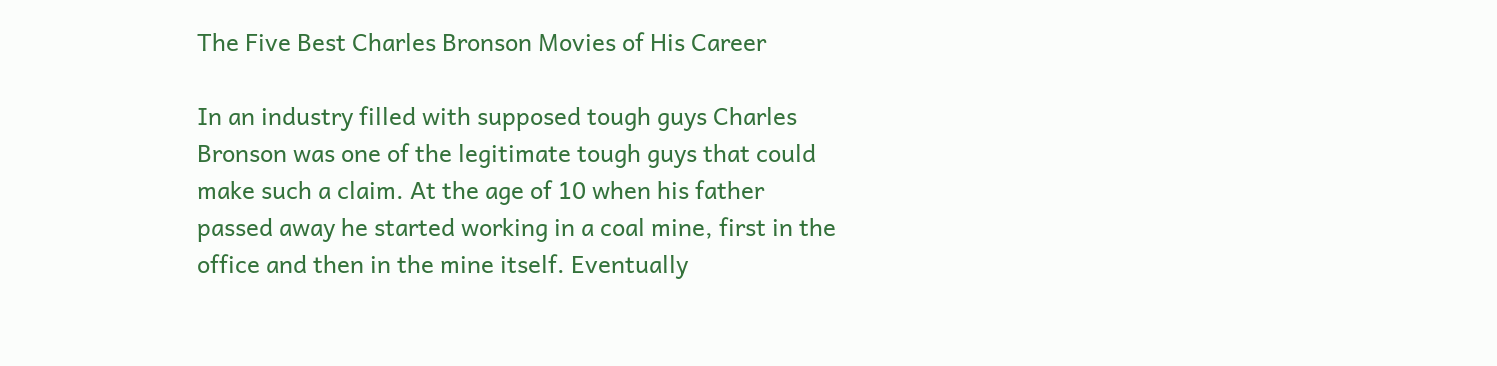The Five Best Charles Bronson Movies of His Career

In an industry filled with supposed tough guys Charles Bronson was one of the legitimate tough guys that could make such a claim. At the age of 10 when his father passed away he started working in a coal mine, first in the office and then in the mine itself. Eventually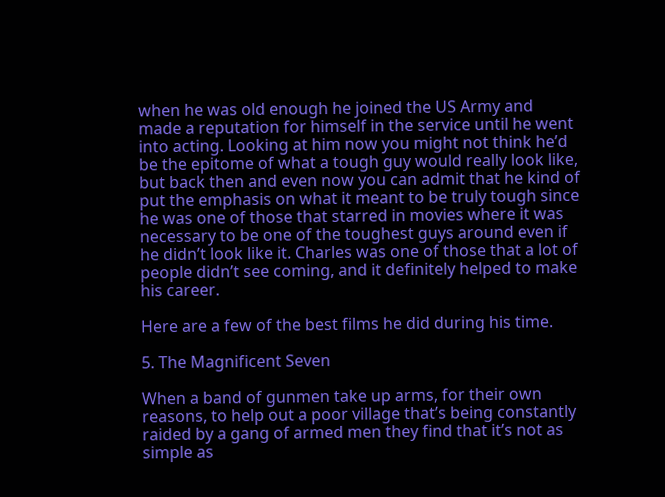when he was old enough he joined the US Army and made a reputation for himself in the service until he went into acting. Looking at him now you might not think he’d be the epitome of what a tough guy would really look like, but back then and even now you can admit that he kind of put the emphasis on what it meant to be truly tough since he was one of those that starred in movies where it was necessary to be one of the toughest guys around even if he didn’t look like it. Charles was one of those that a lot of people didn’t see coming, and it definitely helped to make his career.

Here are a few of the best films he did during his time.

5. The Magnificent Seven

When a band of gunmen take up arms, for their own reasons, to help out a poor village that’s being constantly raided by a gang of armed men they find that it’s not as simple as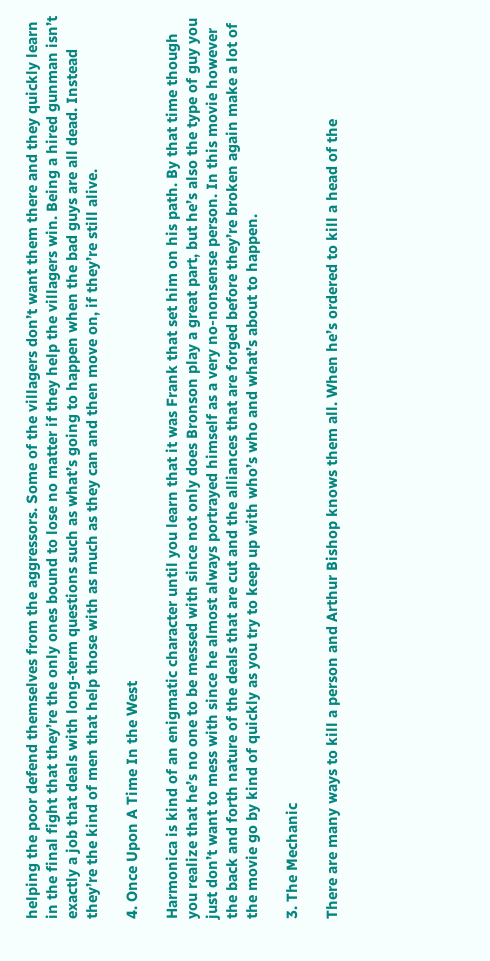helping the poor defend themselves from the aggressors. Some of the villagers don’t want them there and they quickly learn in the final fight that they’re the only ones bound to lose no matter if they help the villagers win. Being a hired gunman isn’t exactly a job that deals with long-term questions such as what’s going to happen when the bad guys are all dead. Instead they’re the kind of men that help those with as much as they can and then move on, if they’re still alive.

4. Once Upon A Time In the West

Harmonica is kind of an enigmatic character until you learn that it was Frank that set him on his path. By that time though you realize that he’s no one to be messed with since not only does Bronson play a great part, but he’s also the type of guy you just don’t want to mess with since he almost always portrayed himself as a very no-nonsense person. In this movie however the back and forth nature of the deals that are cut and the alliances that are forged before they’re broken again make a lot of the movie go by kind of quickly as you try to keep up with who’s who and what’s about to happen.

3. The Mechanic

There are many ways to kill a person and Arthur Bishop knows them all. When he’s ordered to kill a head of the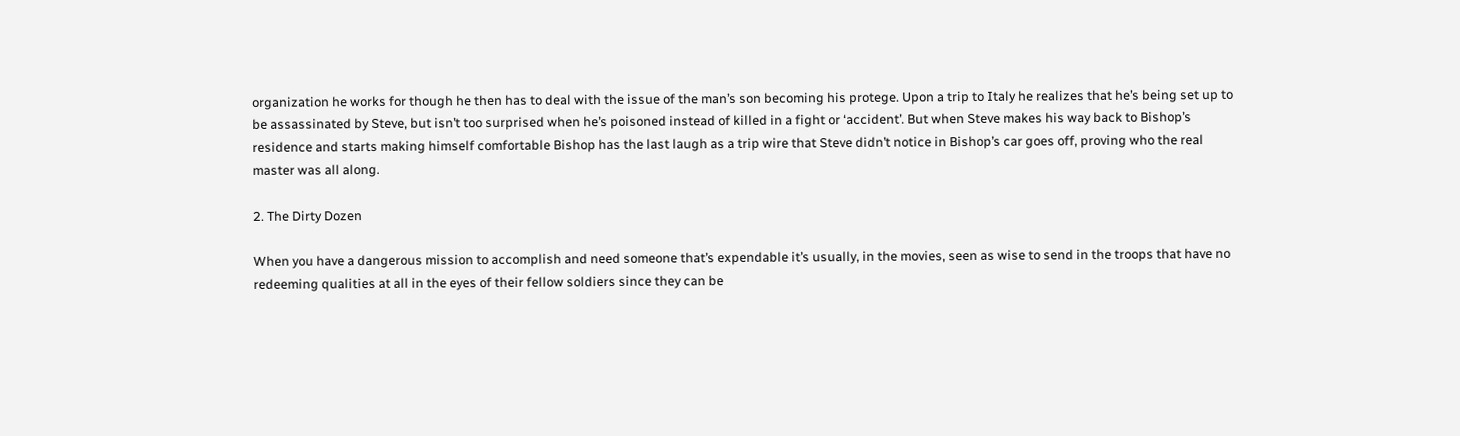organization he works for though he then has to deal with the issue of the man’s son becoming his protege. Upon a trip to Italy he realizes that he’s being set up to be assassinated by Steve, but isn’t too surprised when he’s poisoned instead of killed in a fight or ‘accident’. But when Steve makes his way back to Bishop’s residence and starts making himself comfortable Bishop has the last laugh as a trip wire that Steve didn’t notice in Bishop’s car goes off, proving who the real master was all along.

2. The Dirty Dozen

When you have a dangerous mission to accomplish and need someone that’s expendable it’s usually, in the movies, seen as wise to send in the troops that have no redeeming qualities at all in the eyes of their fellow soldiers since they can be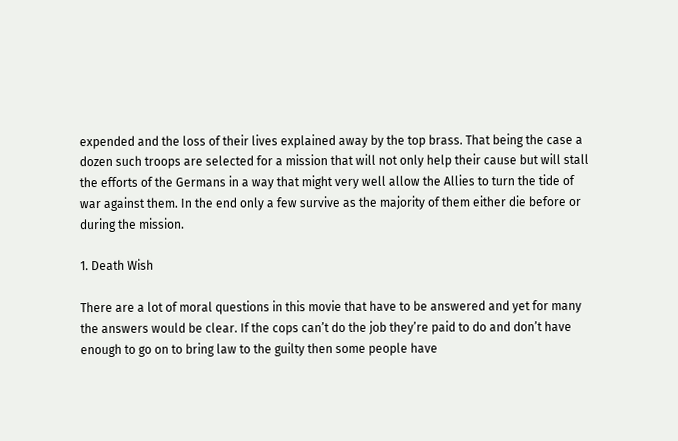expended and the loss of their lives explained away by the top brass. That being the case a dozen such troops are selected for a mission that will not only help their cause but will stall the efforts of the Germans in a way that might very well allow the Allies to turn the tide of war against them. In the end only a few survive as the majority of them either die before or during the mission.

1. Death Wish

There are a lot of moral questions in this movie that have to be answered and yet for many the answers would be clear. If the cops can’t do the job they’re paid to do and don’t have enough to go on to bring law to the guilty then some people have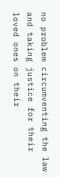no problem circumventing the law and taking justice for their loved ones on their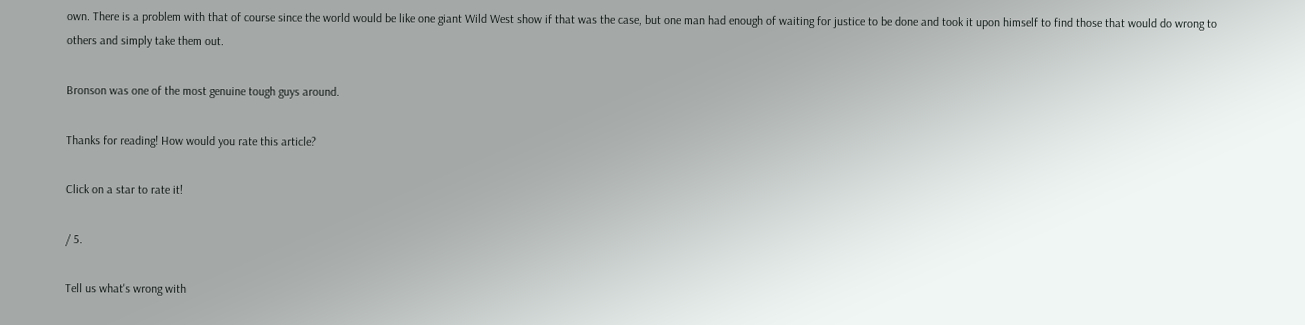own. There is a problem with that of course since the world would be like one giant Wild West show if that was the case, but one man had enough of waiting for justice to be done and took it upon himself to find those that would do wrong to others and simply take them out.

Bronson was one of the most genuine tough guys around.

Thanks for reading! How would you rate this article?

Click on a star to rate it!

/ 5.

Tell us what's wrong with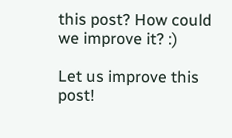this post? How could we improve it? :)

Let us improve this post!